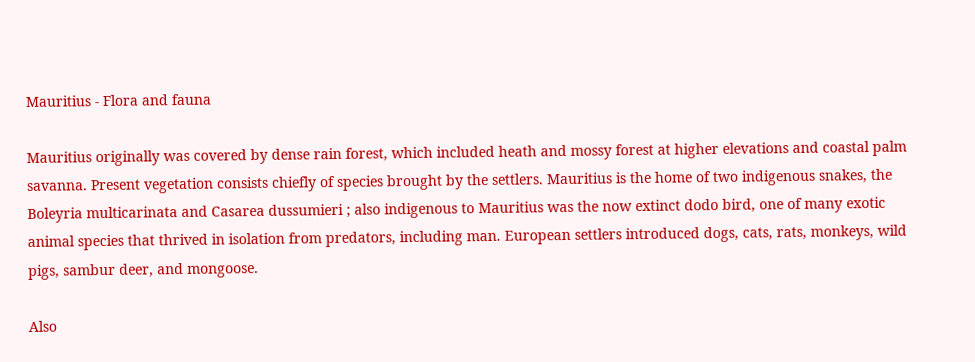Mauritius - Flora and fauna

Mauritius originally was covered by dense rain forest, which included heath and mossy forest at higher elevations and coastal palm savanna. Present vegetation consists chiefly of species brought by the settlers. Mauritius is the home of two indigenous snakes, the Boleyria multicarinata and Casarea dussumieri ; also indigenous to Mauritius was the now extinct dodo bird, one of many exotic animal species that thrived in isolation from predators, including man. European settlers introduced dogs, cats, rats, monkeys, wild pigs, sambur deer, and mongoose.

Also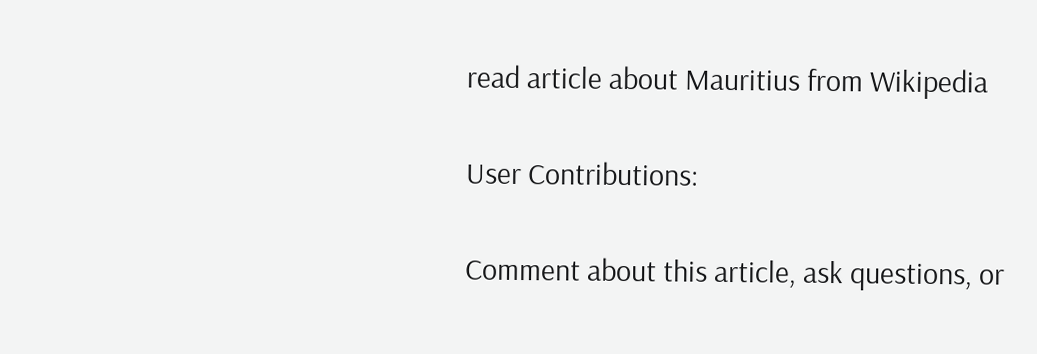read article about Mauritius from Wikipedia

User Contributions:

Comment about this article, ask questions, or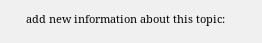add new information about this topic: